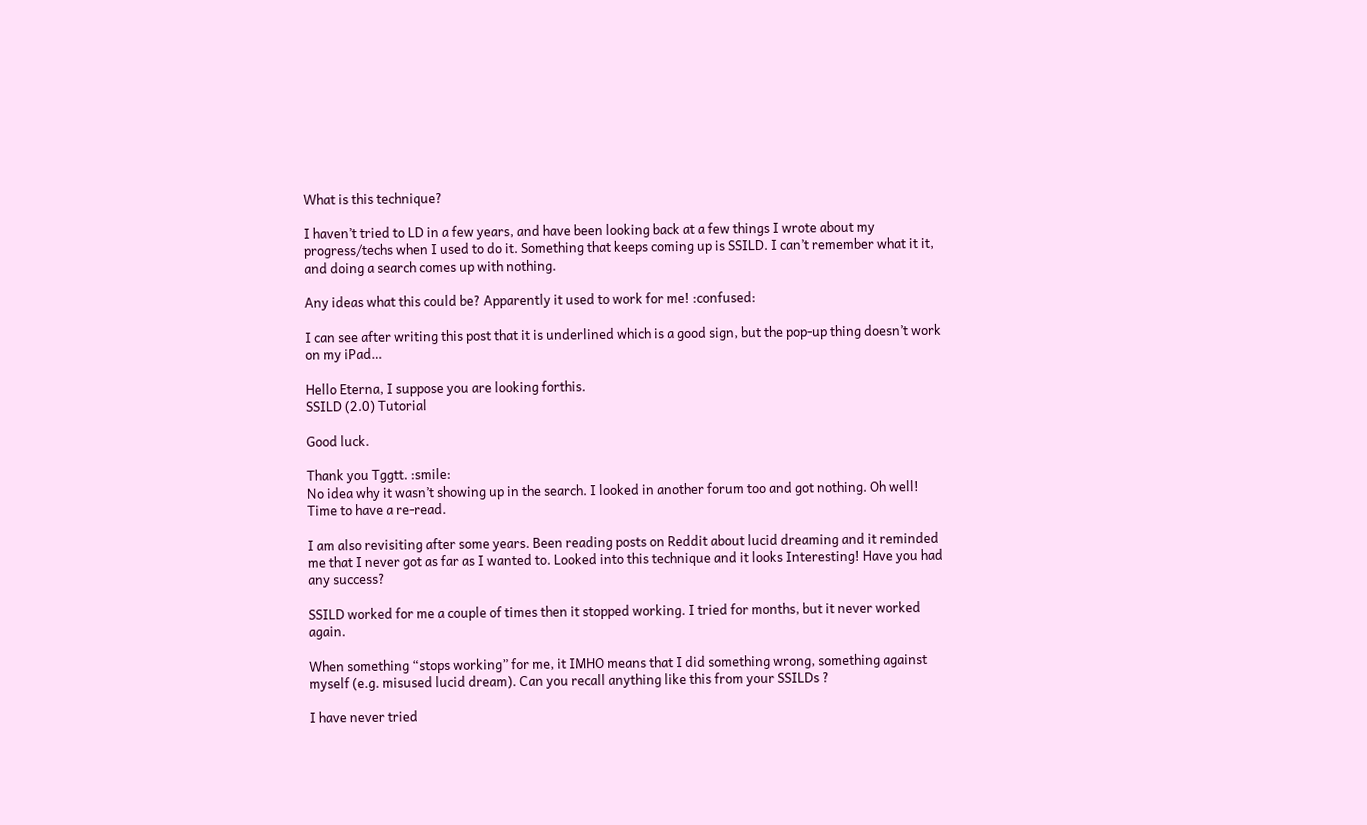What is this technique?

I haven’t tried to LD in a few years, and have been looking back at a few things I wrote about my progress/techs when I used to do it. Something that keeps coming up is SSILD. I can’t remember what it it, and doing a search comes up with nothing.

Any ideas what this could be? Apparently it used to work for me! :confused:

I can see after writing this post that it is underlined which is a good sign, but the pop-up thing doesn’t work on my iPad…

Hello Eterna, I suppose you are looking forthis.
SSILD (2.0) Tutorial

Good luck.

Thank you Tggtt. :smile:
No idea why it wasn’t showing up in the search. I looked in another forum too and got nothing. Oh well! Time to have a re-read.

I am also revisiting after some years. Been reading posts on Reddit about lucid dreaming and it reminded me that I never got as far as I wanted to. Looked into this technique and it looks Interesting! Have you had any success?

SSILD worked for me a couple of times then it stopped working. I tried for months, but it never worked again.

When something “stops working” for me, it IMHO means that I did something wrong, something against myself (e.g. misused lucid dream). Can you recall anything like this from your SSILDs ?

I have never tried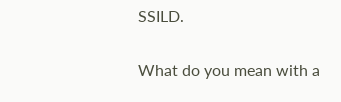SSILD.

What do you mean with a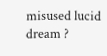misused lucid dream ?